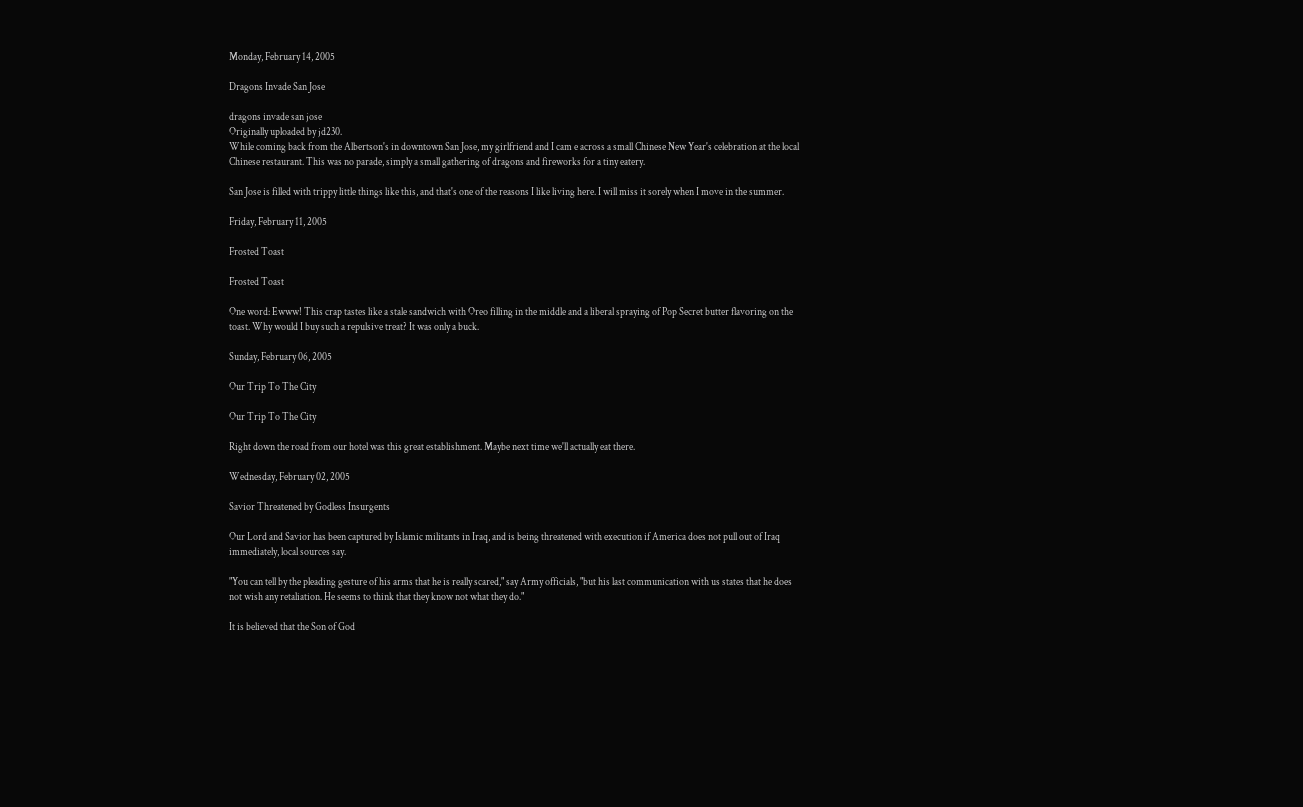Monday, February 14, 2005

Dragons Invade San Jose

dragons invade san jose
Originally uploaded by jd230.
While coming back from the Albertson's in downtown San Jose, my girlfriend and I cam e across a small Chinese New Year's celebration at the local Chinese restaurant. This was no parade, simply a small gathering of dragons and fireworks for a tiny eatery.

San Jose is filled with trippy little things like this, and that's one of the reasons I like living here. I will miss it sorely when I move in the summer.

Friday, February 11, 2005

Frosted Toast

Frosted Toast

One word: Ewww! This crap tastes like a stale sandwich with Oreo filling in the middle and a liberal spraying of Pop Secret butter flavoring on the toast. Why would I buy such a repulsive treat? It was only a buck.

Sunday, February 06, 2005

Our Trip To The City

Our Trip To The City

Right down the road from our hotel was this great establishment. Maybe next time we'll actually eat there.

Wednesday, February 02, 2005

Savior Threatened by Godless Insurgents

Our Lord and Savior has been captured by Islamic militants in Iraq, and is being threatened with execution if America does not pull out of Iraq immediately, local sources say.

"You can tell by the pleading gesture of his arms that he is really scared," say Army officials, "but his last communication with us states that he does not wish any retaliation. He seems to think that they know not what they do."

It is believed that the Son of God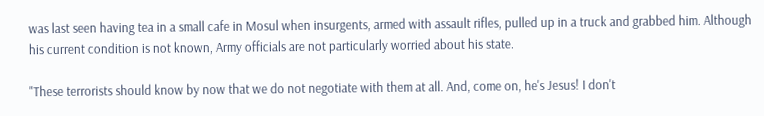was last seen having tea in a small cafe in Mosul when insurgents, armed with assault rifles, pulled up in a truck and grabbed him. Although his current condition is not known, Army officials are not particularly worried about his state.

"These terrorists should know by now that we do not negotiate with them at all. And, come on, he's Jesus! I don't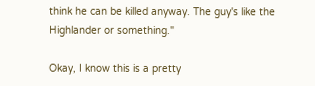think he can be killed anyway. The guy's like the Highlander or something."

Okay, I know this is a pretty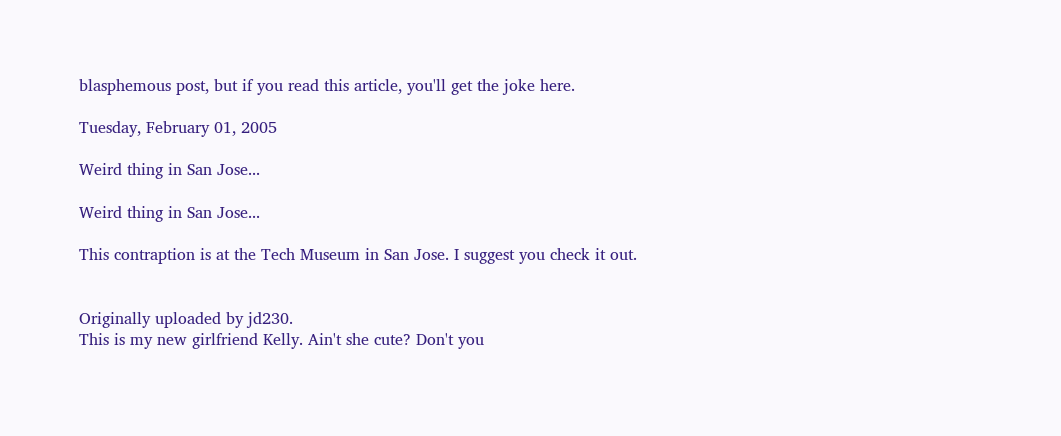blasphemous post, but if you read this article, you'll get the joke here.

Tuesday, February 01, 2005

Weird thing in San Jose...

Weird thing in San Jose...

This contraption is at the Tech Museum in San Jose. I suggest you check it out.


Originally uploaded by jd230.
This is my new girlfriend Kelly. Ain't she cute? Don't you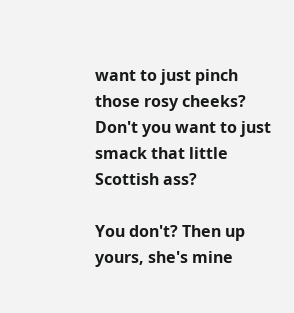want to just pinch those rosy cheeks? Don't you want to just smack that little Scottish ass?

You don't? Then up yours, she's mine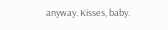anyway. Kisses, baby.